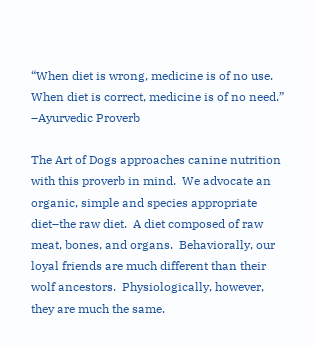“When diet is wrong, medicine is of no use.  When diet is correct, medicine is of no need.”  –Ayurvedic Proverb

The Art of Dogs approaches canine nutrition with this proverb in mind.  We advocate an organic, simple and species appropriate diet–the raw diet.  A diet composed of raw meat, bones, and organs.  Behaviorally, our loyal friends are much different than their wolf ancestors.  Physiologically, however, they are much the same.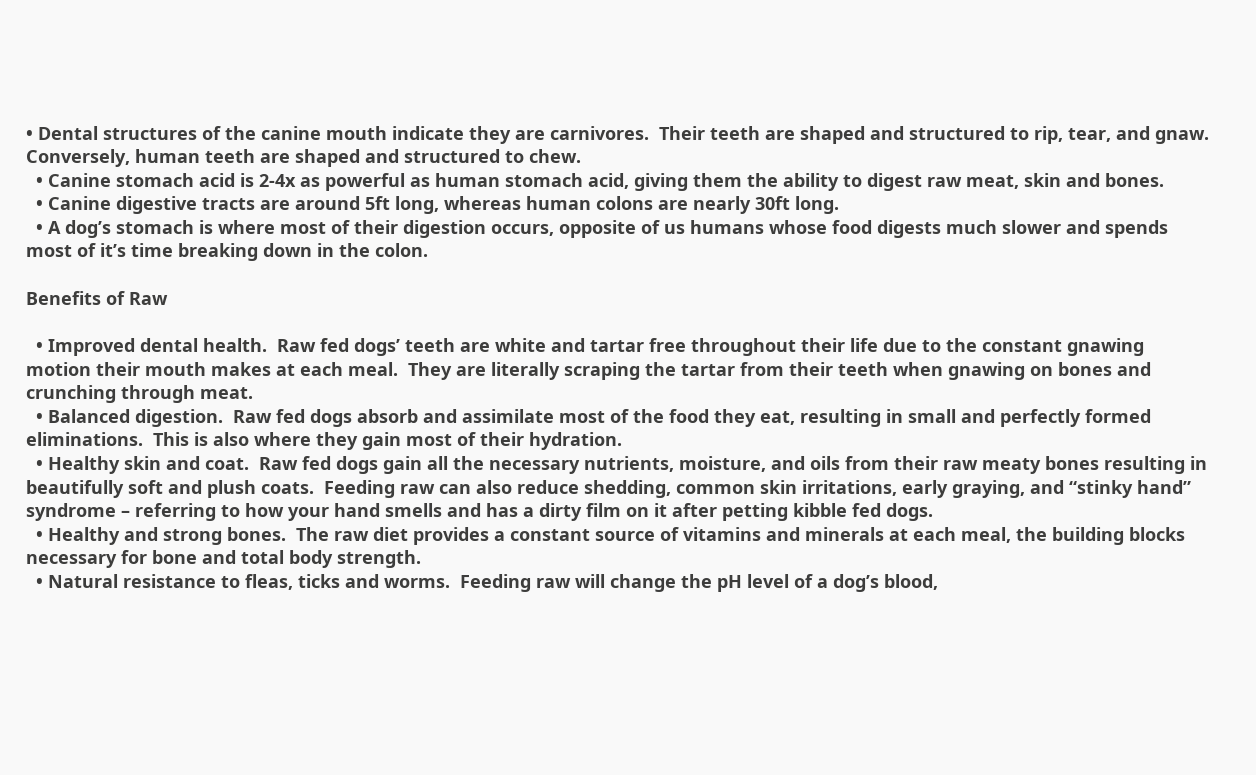• Dental structures of the canine mouth indicate they are carnivores.  Their teeth are shaped and structured to rip, tear, and gnaw.  Conversely, human teeth are shaped and structured to chew.
  • Canine stomach acid is 2-4x as powerful as human stomach acid, giving them the ability to digest raw meat, skin and bones.
  • Canine digestive tracts are around 5ft long, whereas human colons are nearly 30ft long.
  • A dog’s stomach is where most of their digestion occurs, opposite of us humans whose food digests much slower and spends most of it’s time breaking down in the colon.

Benefits of Raw

  • Improved dental health.  Raw fed dogs’ teeth are white and tartar free throughout their life due to the constant gnawing motion their mouth makes at each meal.  They are literally scraping the tartar from their teeth when gnawing on bones and crunching through meat.
  • Balanced digestion.  Raw fed dogs absorb and assimilate most of the food they eat, resulting in small and perfectly formed eliminations.  This is also where they gain most of their hydration.
  • Healthy skin and coat.  Raw fed dogs gain all the necessary nutrients, moisture, and oils from their raw meaty bones resulting in beautifully soft and plush coats.  Feeding raw can also reduce shedding, common skin irritations, early graying, and “stinky hand” syndrome – referring to how your hand smells and has a dirty film on it after petting kibble fed dogs.
  • Healthy and strong bones.  The raw diet provides a constant source of vitamins and minerals at each meal, the building blocks necessary for bone and total body strength.
  • Natural resistance to fleas, ticks and worms.  Feeding raw will change the pH level of a dog’s blood,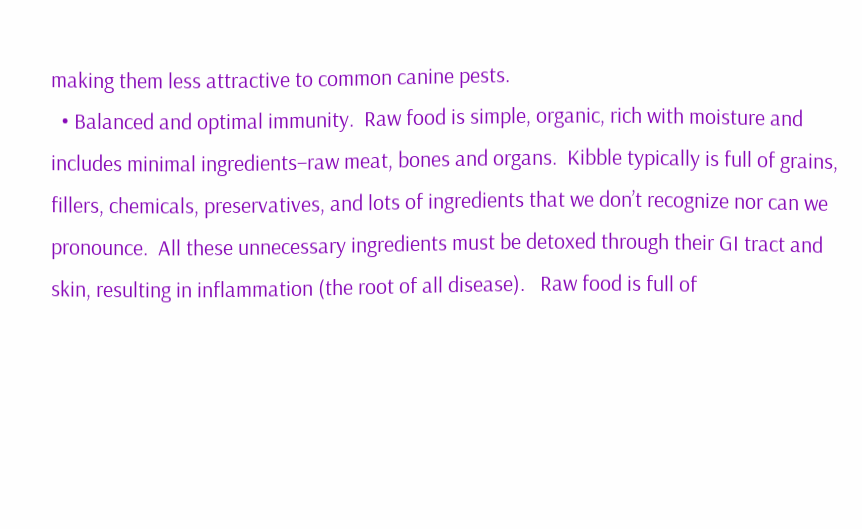making them less attractive to common canine pests.
  • Balanced and optimal immunity.  Raw food is simple, organic, rich with moisture and includes minimal ingredients–raw meat, bones and organs.  Kibble typically is full of grains, fillers, chemicals, preservatives, and lots of ingredients that we don’t recognize nor can we pronounce.  All these unnecessary ingredients must be detoxed through their GI tract and skin, resulting in inflammation (the root of all disease).   Raw food is full of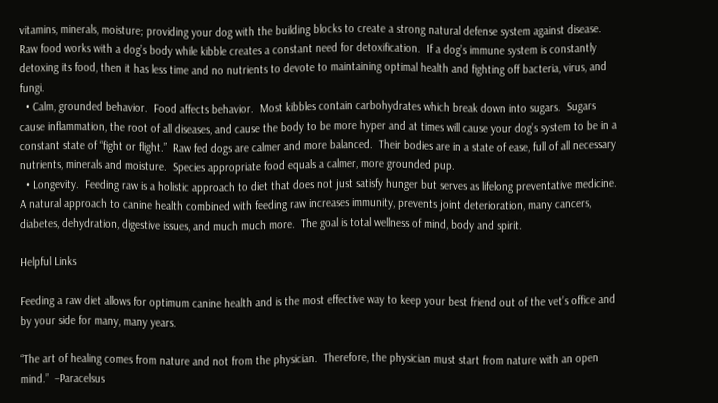vitamins, minerals, moisture; providing your dog with the building blocks to create a strong natural defense system against disease.  Raw food works with a dog’s body while kibble creates a constant need for detoxification.  If a dog’s immune system is constantly detoxing its food, then it has less time and no nutrients to devote to maintaining optimal health and fighting off bacteria, virus, and fungi.
  • Calm, grounded behavior.  Food affects behavior.  Most kibbles contain carbohydrates which break down into sugars.  Sugars cause inflammation, the root of all diseases, and cause the body to be more hyper and at times will cause your dog’s system to be in a constant state of “fight or flight.”  Raw fed dogs are calmer and more balanced.  Their bodies are in a state of ease, full of all necessary nutrients, minerals and moisture.  Species appropriate food equals a calmer, more grounded pup.
  • Longevity.  Feeding raw is a holistic approach to diet that does not just satisfy hunger but serves as lifelong preventative medicine.  A natural approach to canine health combined with feeding raw increases immunity, prevents joint deterioration, many cancers, diabetes, dehydration, digestive issues, and much much more.  The goal is total wellness of mind, body and spirit.

Helpful Links

Feeding a raw diet allows for optimum canine health and is the most effective way to keep your best friend out of the vet’s office and by your side for many, many years.

“The art of healing comes from nature and not from the physician.  Therefore, the physician must start from nature with an open mind.”  –Paracelsus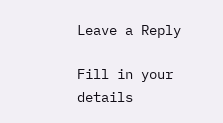Leave a Reply

Fill in your details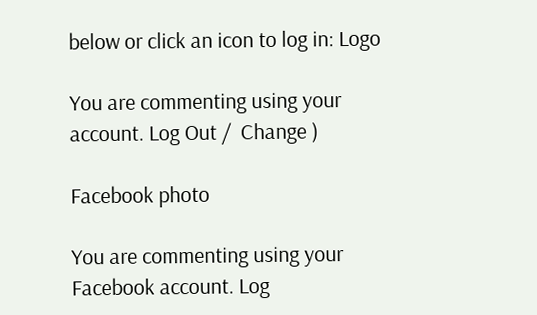below or click an icon to log in: Logo

You are commenting using your account. Log Out /  Change )

Facebook photo

You are commenting using your Facebook account. Log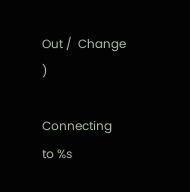Out /  Change )

Connecting to %s